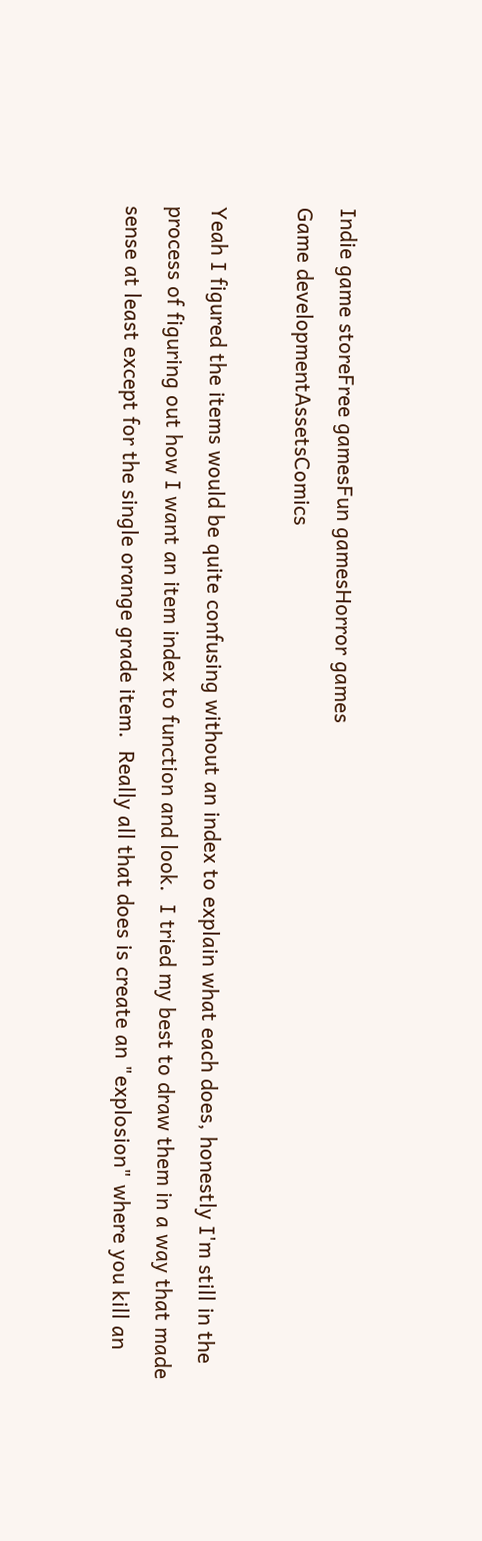Indie game storeFree gamesFun gamesHorror games
Game developmentAssetsComics

Yeah I figured the items would be quite confusing without an index to explain what each does, honestly I'm still in the process of figuring out how I want an item index to function and look.  I tried my best to draw them in a way that made sense at least except for the single orange grade item.  Really all that does is create an "explosion" where you kill an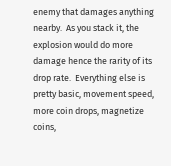enemy that damages anything nearby.  As you stack it, the explosion would do more damage hence the rarity of its drop rate.  Everything else is pretty basic, movement speed, more coin drops, magnetize coins,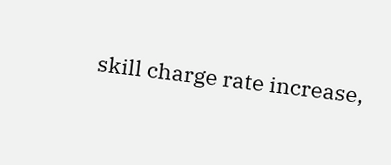skill charge rate increase,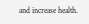and increase health.